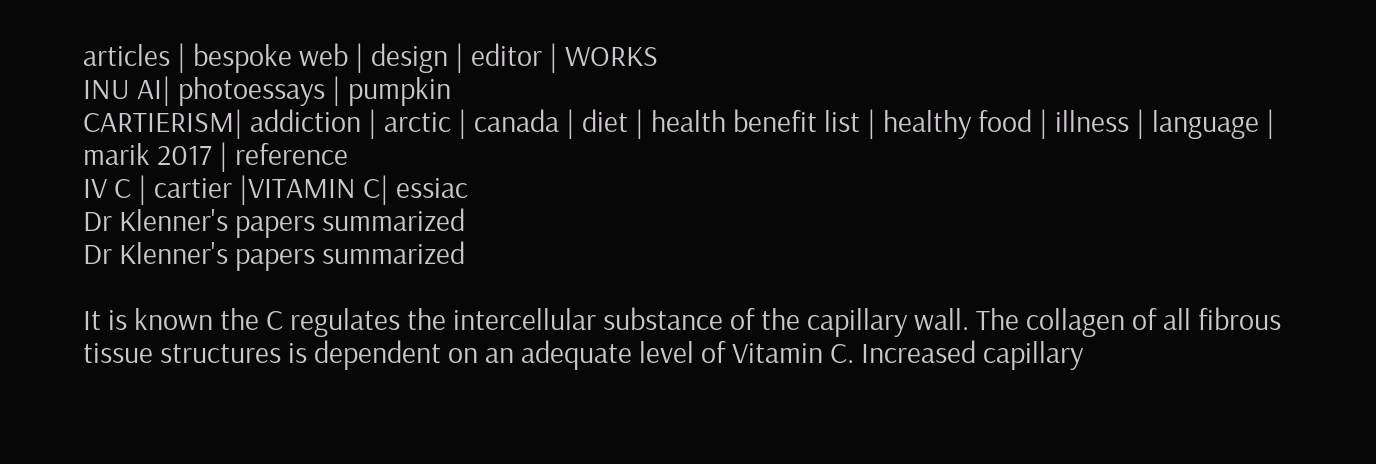articles | bespoke web | design | editor | WORKS
INU AI| photoessays | pumpkin
CARTIERISM| addiction | arctic | canada | diet | health benefit list | healthy food | illness | language | marik 2017 | reference
IV C | cartier |VITAMIN C| essiac
Dr Klenner's papers summarized
Dr Klenner's papers summarized

It is known the C regulates the intercellular substance of the capillary wall. The collagen of all fibrous tissue structures is dependent on an adequate level of Vitamin C. Increased capillary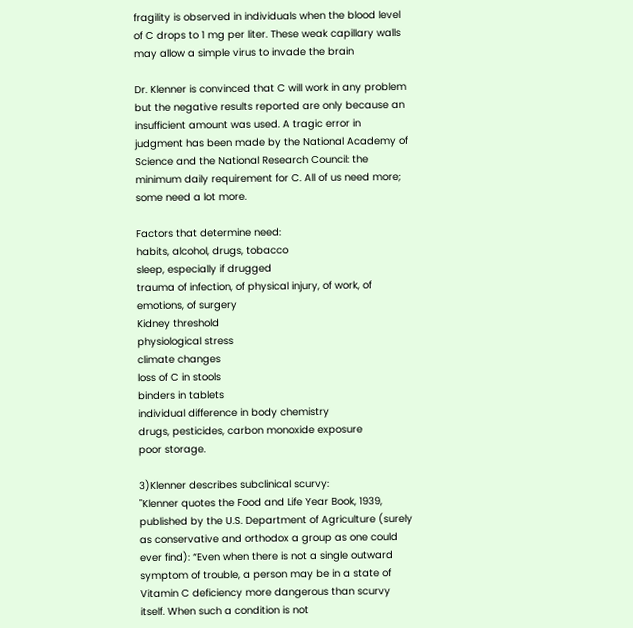fragility is observed in individuals when the blood level of C drops to 1 mg per liter. These weak capillary walls may allow a simple virus to invade the brain

Dr. Klenner is convinced that C will work in any problem but the negative results reported are only because an insufficient amount was used. A tragic error in judgment has been made by the National Academy of Science and the National Research Council: the minimum daily requirement for C. All of us need more; some need a lot more.

Factors that determine need:
habits, alcohol, drugs, tobacco
sleep, especially if drugged
trauma of infection, of physical injury, of work, of emotions, of surgery
Kidney threshold
physiological stress
climate changes
loss of C in stools
binders in tablets
individual difference in body chemistry
drugs, pesticides, carbon monoxide exposure
poor storage.

3)Klenner describes subclinical scurvy:
"Klenner quotes the Food and Life Year Book, 1939, published by the U.S. Department of Agriculture (surely as conservative and orthodox a group as one could ever find): “Even when there is not a single outward symptom of trouble, a person may be in a state of Vitamin C deficiency more dangerous than scurvy itself. When such a condition is not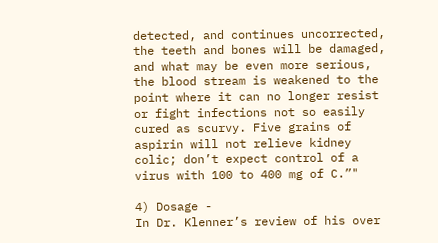detected, and continues uncorrected, the teeth and bones will be damaged, and what may be even more serious, the blood stream is weakened to the point where it can no longer resist or fight infections not so easily cured as scurvy. Five grains of aspirin will not relieve kidney colic; don’t expect control of a virus with 100 to 400 mg of C.”"

4) Dosage -
In Dr. Klenner’s review of his over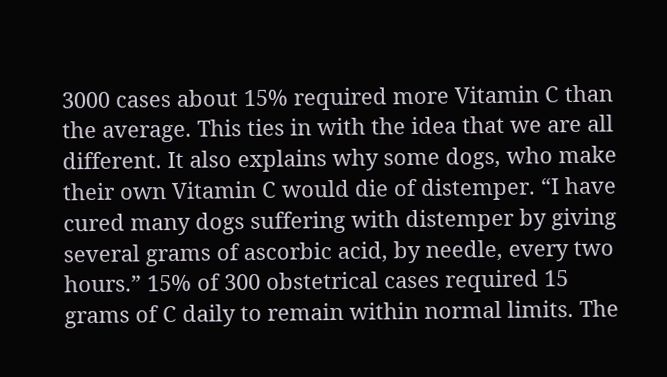3000 cases about 15% required more Vitamin C than the average. This ties in with the idea that we are all different. It also explains why some dogs, who make their own Vitamin C would die of distemper. “I have cured many dogs suffering with distemper by giving several grams of ascorbic acid, by needle, every two hours.” 15% of 300 obstetrical cases required 15 grams of C daily to remain within normal limits. The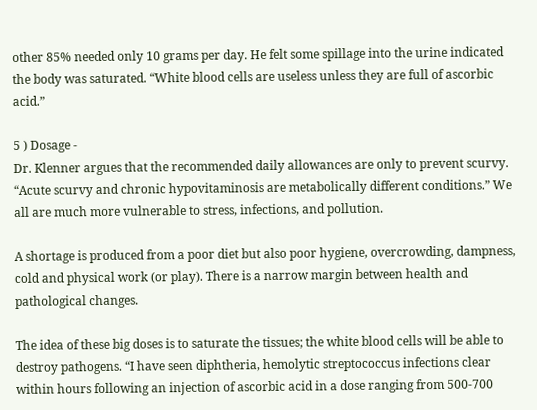other 85% needed only 10 grams per day. He felt some spillage into the urine indicated the body was saturated. “White blood cells are useless unless they are full of ascorbic acid.”

5 ) Dosage -
Dr. Klenner argues that the recommended daily allowances are only to prevent scurvy. “Acute scurvy and chronic hypovitaminosis are metabolically different conditions.” We all are much more vulnerable to stress, infections, and pollution.

A shortage is produced from a poor diet but also poor hygiene, overcrowding, dampness, cold and physical work (or play). There is a narrow margin between health and pathological changes.

The idea of these big doses is to saturate the tissues; the white blood cells will be able to destroy pathogens. “I have seen diphtheria, hemolytic streptococcus infections clear within hours following an injection of ascorbic acid in a dose ranging from 500-700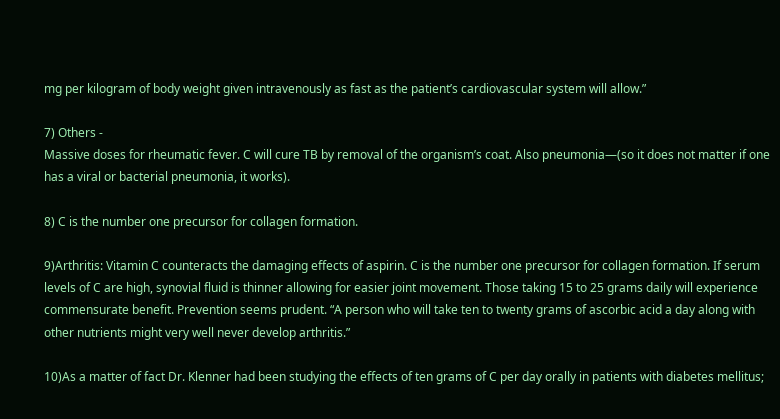mg per kilogram of body weight given intravenously as fast as the patient’s cardiovascular system will allow.”

7) Others -
Massive doses for rheumatic fever. C will cure TB by removal of the organism’s coat. Also pneumonia—(so it does not matter if one has a viral or bacterial pneumonia, it works).

8) C is the number one precursor for collagen formation.

9)Arthritis: Vitamin C counteracts the damaging effects of aspirin. C is the number one precursor for collagen formation. If serum levels of C are high, synovial fluid is thinner allowing for easier joint movement. Those taking 15 to 25 grams daily will experience commensurate benefit. Prevention seems prudent. “A person who will take ten to twenty grams of ascorbic acid a day along with other nutrients might very well never develop arthritis.”

10)As a matter of fact Dr. Klenner had been studying the effects of ten grams of C per day orally in patients with diabetes mellitus;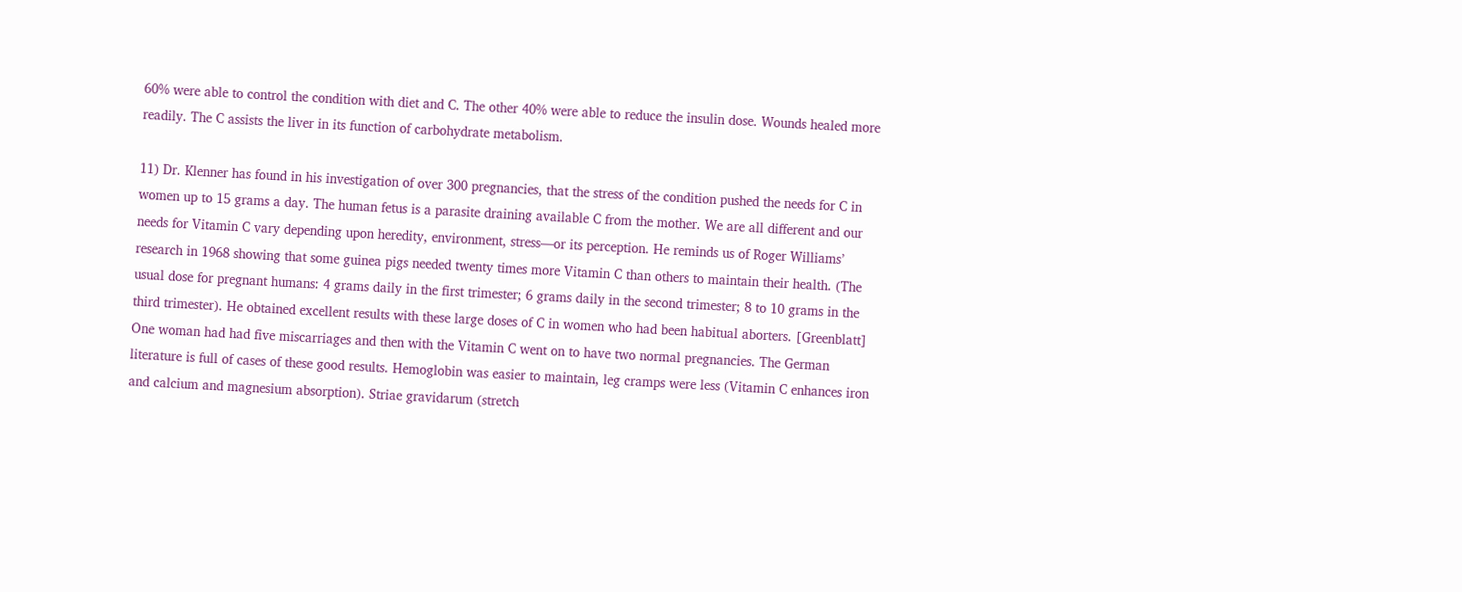60% were able to control the condition with diet and C. The other 40% were able to reduce the insulin dose. Wounds healed more readily. The C assists the liver in its function of carbohydrate metabolism.

11) Dr. Klenner has found in his investigation of over 300 pregnancies, that the stress of the condition pushed the needs for C in women up to 15 grams a day. The human fetus is a parasite draining available C from the mother. We are all different and our needs for Vitamin C vary depending upon heredity, environment, stress—or its perception. He reminds us of Roger Williams’ research in 1968 showing that some guinea pigs needed twenty times more Vitamin C than others to maintain their health. (The usual dose for pregnant humans: 4 grams daily in the first trimester; 6 grams daily in the second trimester; 8 to 10 grams in the third trimester). He obtained excellent results with these large doses of C in women who had been habitual aborters. [Greenblatt] One woman had had five miscarriages and then with the Vitamin C went on to have two normal pregnancies. The German literature is full of cases of these good results. Hemoglobin was easier to maintain, leg cramps were less (Vitamin C enhances iron and calcium and magnesium absorption). Striae gravidarum (stretch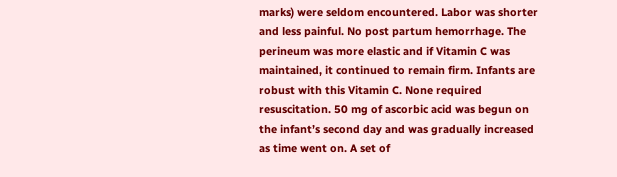marks) were seldom encountered. Labor was shorter and less painful. No post partum hemorrhage. The perineum was more elastic and if Vitamin C was maintained, it continued to remain firm. Infants are robust with this Vitamin C. None required resuscitation. 50 mg of ascorbic acid was begun on the infant’s second day and was gradually increased as time went on. A set of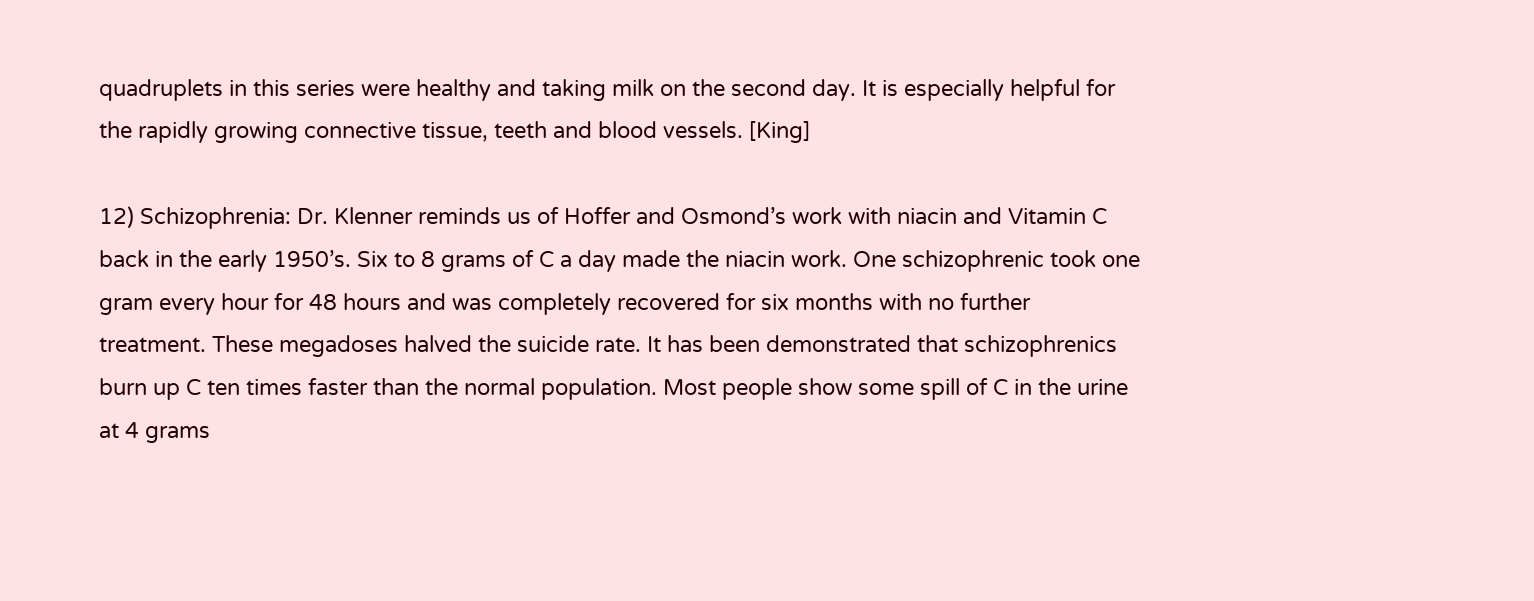quadruplets in this series were healthy and taking milk on the second day. It is especially helpful for the rapidly growing connective tissue, teeth and blood vessels. [King]

12) Schizophrenia: Dr. Klenner reminds us of Hoffer and Osmond’s work with niacin and Vitamin C back in the early 1950’s. Six to 8 grams of C a day made the niacin work. One schizophrenic took one gram every hour for 48 hours and was completely recovered for six months with no further treatment. These megadoses halved the suicide rate. It has been demonstrated that schizophrenics burn up C ten times faster than the normal population. Most people show some spill of C in the urine at 4 grams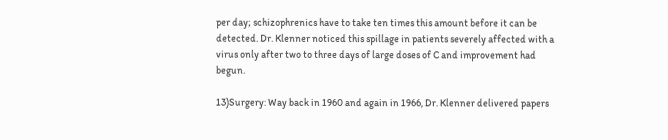per day; schizophrenics have to take ten times this amount before it can be detected. Dr. Klenner noticed this spillage in patients severely affected with a virus only after two to three days of large doses of C and improvement had begun.

13)Surgery: Way back in 1960 and again in 1966, Dr. Klenner delivered papers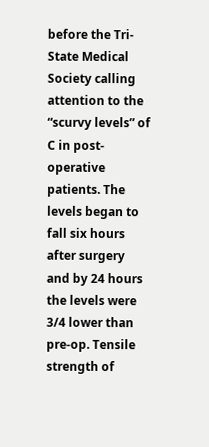before the Tri-State Medical Society calling attention to the “scurvy levels” of C in post-operative patients. The levels began to fall six hours after surgery and by 24 hours the levels were 3/4 lower than pre-op. Tensile strength of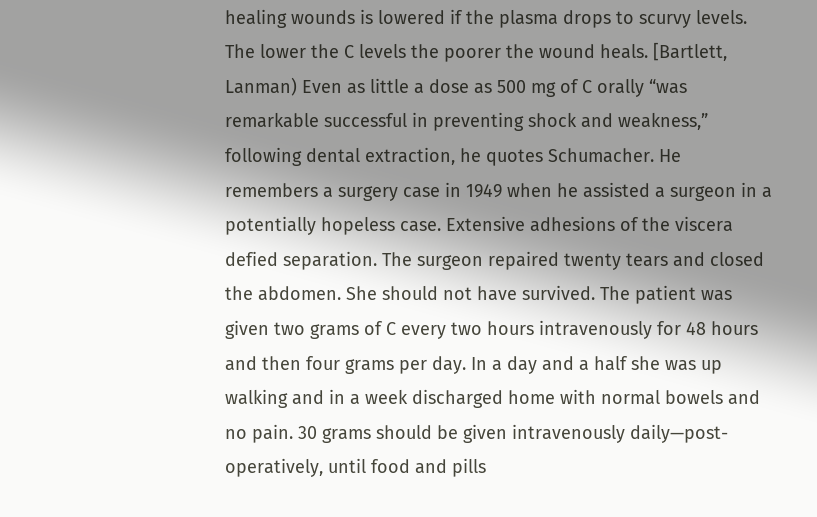healing wounds is lowered if the plasma drops to scurvy levels. The lower the C levels the poorer the wound heals. [Bartlett, Lanman) Even as little a dose as 500 mg of C orally “was remarkable successful in preventing shock and weakness,” following dental extraction, he quotes Schumacher. He remembers a surgery case in 1949 when he assisted a surgeon in a potentially hopeless case. Extensive adhesions of the viscera defied separation. The surgeon repaired twenty tears and closed the abdomen. She should not have survived. The patient was given two grams of C every two hours intravenously for 48 hours and then four grams per day. In a day and a half she was up walking and in a week discharged home with normal bowels and no pain. 30 grams should be given intravenously daily—post-operatively, until food and pills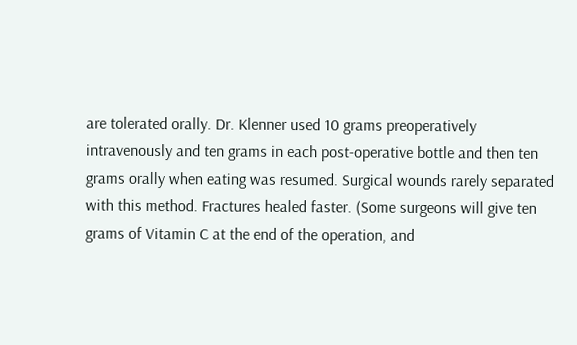are tolerated orally. Dr. Klenner used 10 grams preoperatively intravenously and ten grams in each post-operative bottle and then ten grams orally when eating was resumed. Surgical wounds rarely separated with this method. Fractures healed faster. (Some surgeons will give ten grams of Vitamin C at the end of the operation, and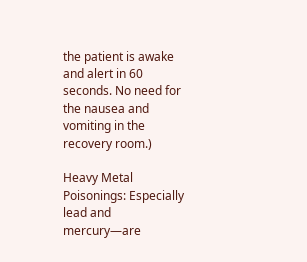the patient is awake and alert in 60 seconds. No need for the nausea and vomiting in the recovery room.)

Heavy Metal Poisonings: Especially lead and mercury—are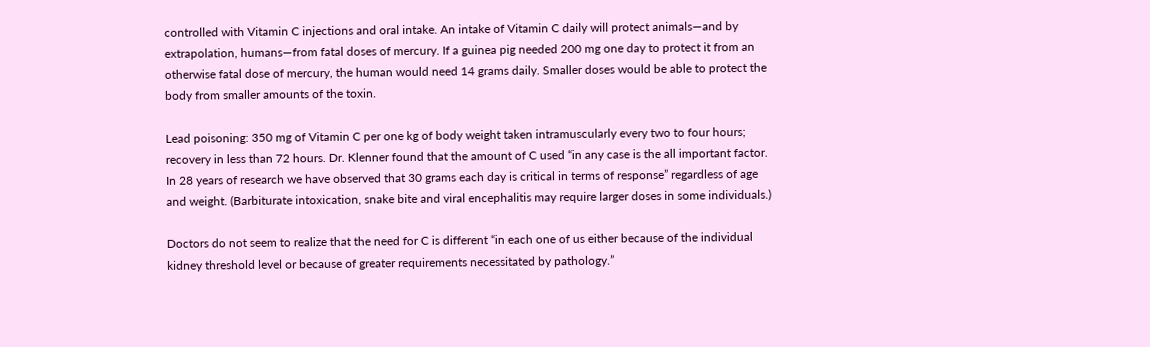controlled with Vitamin C injections and oral intake. An intake of Vitamin C daily will protect animals—and by extrapolation, humans—from fatal doses of mercury. If a guinea pig needed 200 mg one day to protect it from an otherwise fatal dose of mercury, the human would need 14 grams daily. Smaller doses would be able to protect the body from smaller amounts of the toxin.

Lead poisoning: 350 mg of Vitamin C per one kg of body weight taken intramuscularly every two to four hours; recovery in less than 72 hours. Dr. Klenner found that the amount of C used “in any case is the all important factor. In 28 years of research we have observed that 30 grams each day is critical in terms of response” regardless of age and weight. (Barbiturate intoxication, snake bite and viral encephalitis may require larger doses in some individuals.)

Doctors do not seem to realize that the need for C is different “in each one of us either because of the individual kidney threshold level or because of greater requirements necessitated by pathology.”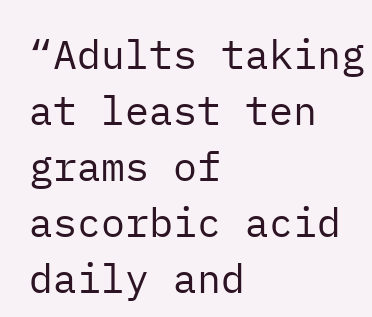“Adults taking at least ten grams of ascorbic acid daily and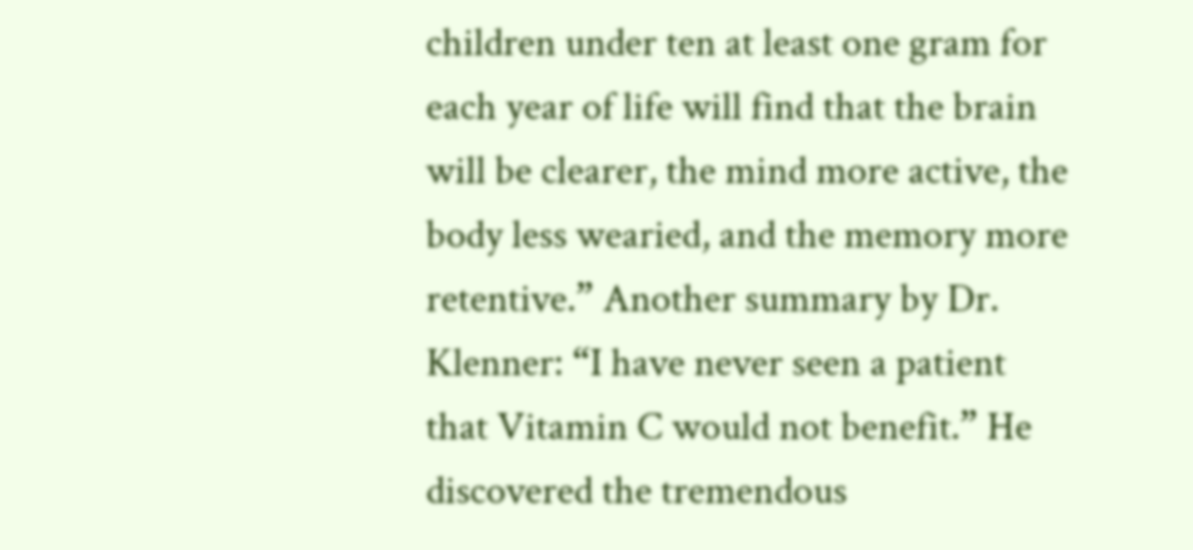children under ten at least one gram for each year of life will find that the brain will be clearer, the mind more active, the body less wearied, and the memory more retentive.” Another summary by Dr. Klenner: “I have never seen a patient that Vitamin C would not benefit.” He discovered the tremendous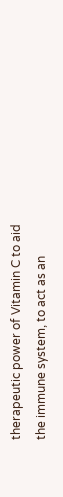therapeutic power of Vitamin C to aid the immune system, to act as an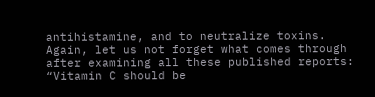antihistamine, and to neutralize toxins. Again, let us not forget what comes through after examining all these published reports: “Vitamin C should be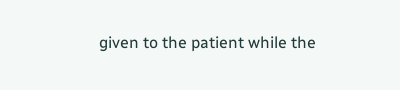given to the patient while the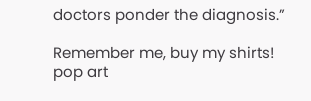doctors ponder the diagnosis.”

Remember me, buy my shirts!
pop art